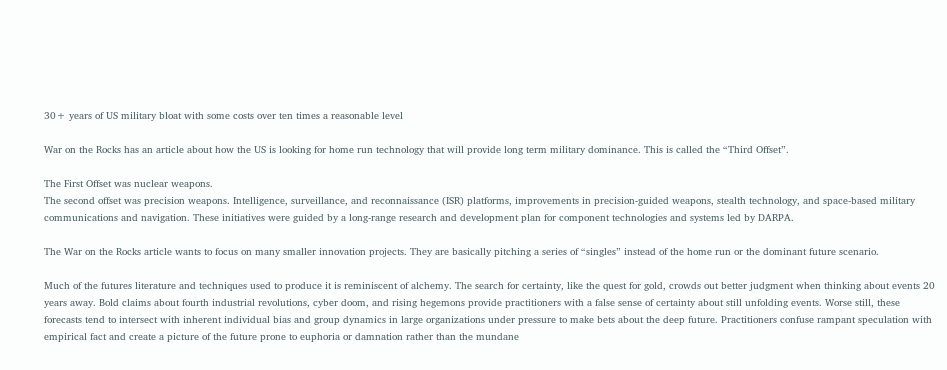30+ years of US military bloat with some costs over ten times a reasonable level

War on the Rocks has an article about how the US is looking for home run technology that will provide long term military dominance. This is called the “Third Offset”.

The First Offset was nuclear weapons.
The second offset was precision weapons. Intelligence, surveillance, and reconnaissance (ISR) platforms, improvements in precision-guided weapons, stealth technology, and space-based military communications and navigation. These initiatives were guided by a long-range research and development plan for component technologies and systems led by DARPA.

The War on the Rocks article wants to focus on many smaller innovation projects. They are basically pitching a series of “singles” instead of the home run or the dominant future scenario.

Much of the futures literature and techniques used to produce it is reminiscent of alchemy. The search for certainty, like the quest for gold, crowds out better judgment when thinking about events 20 years away. Bold claims about fourth industrial revolutions, cyber doom, and rising hegemons provide practitioners with a false sense of certainty about still unfolding events. Worse still, these forecasts tend to intersect with inherent individual bias and group dynamics in large organizations under pressure to make bets about the deep future. Practitioners confuse rampant speculation with empirical fact and create a picture of the future prone to euphoria or damnation rather than the mundane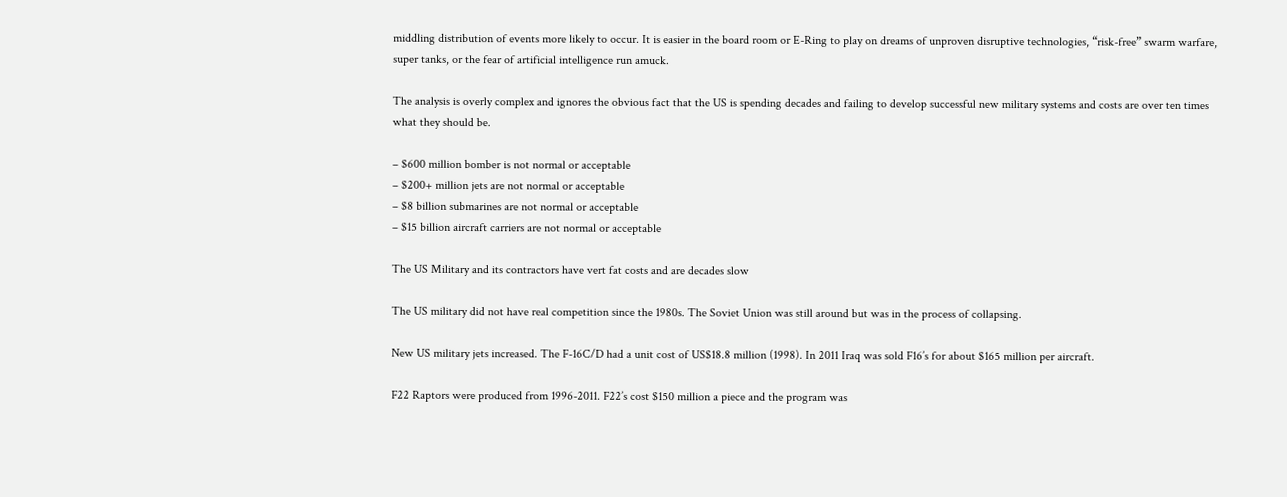middling distribution of events more likely to occur. It is easier in the board room or E-Ring to play on dreams of unproven disruptive technologies, “risk-free” swarm warfare, super tanks, or the fear of artificial intelligence run amuck.

The analysis is overly complex and ignores the obvious fact that the US is spending decades and failing to develop successful new military systems and costs are over ten times what they should be.

– $600 million bomber is not normal or acceptable
– $200+ million jets are not normal or acceptable
– $8 billion submarines are not normal or acceptable
– $15 billion aircraft carriers are not normal or acceptable

The US Military and its contractors have vert fat costs and are decades slow

The US military did not have real competition since the 1980s. The Soviet Union was still around but was in the process of collapsing.

New US military jets increased. The F-16C/D had a unit cost of US$18.8 million (1998). In 2011 Iraq was sold F16’s for about $165 million per aircraft.

F22 Raptors were produced from 1996-2011. F22’s cost $150 million a piece and the program was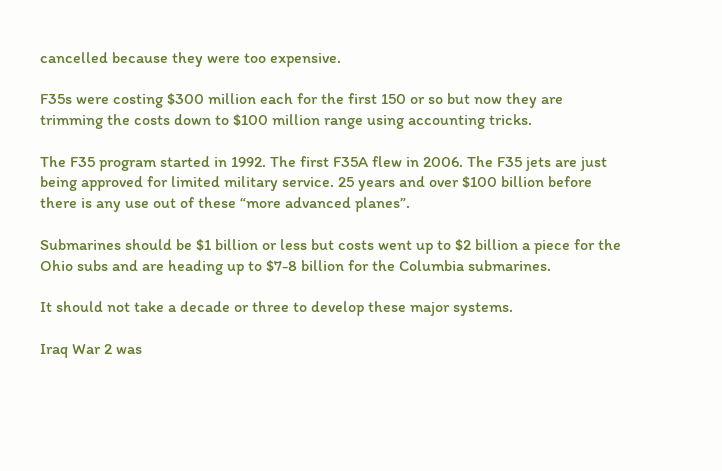cancelled because they were too expensive.

F35s were costing $300 million each for the first 150 or so but now they are trimming the costs down to $100 million range using accounting tricks.

The F35 program started in 1992. The first F35A flew in 2006. The F35 jets are just being approved for limited military service. 25 years and over $100 billion before there is any use out of these “more advanced planes”.

Submarines should be $1 billion or less but costs went up to $2 billion a piece for the Ohio subs and are heading up to $7-8 billion for the Columbia submarines.

It should not take a decade or three to develop these major systems.

Iraq War 2 was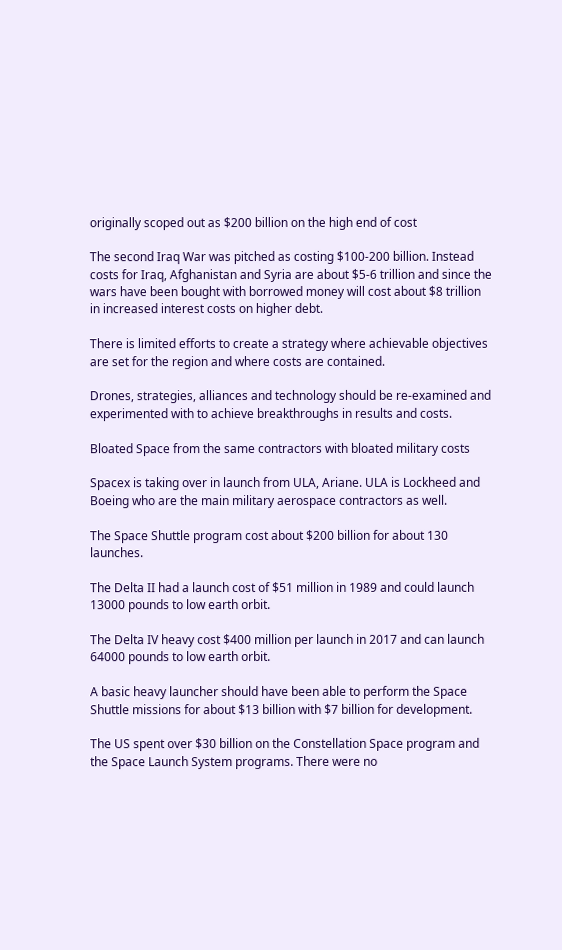originally scoped out as $200 billion on the high end of cost

The second Iraq War was pitched as costing $100-200 billion. Instead costs for Iraq, Afghanistan and Syria are about $5-6 trillion and since the wars have been bought with borrowed money will cost about $8 trillion in increased interest costs on higher debt.

There is limited efforts to create a strategy where achievable objectives are set for the region and where costs are contained.

Drones, strategies, alliances and technology should be re-examined and experimented with to achieve breakthroughs in results and costs.

Bloated Space from the same contractors with bloated military costs

Spacex is taking over in launch from ULA, Ariane. ULA is Lockheed and Boeing who are the main military aerospace contractors as well.

The Space Shuttle program cost about $200 billion for about 130 launches.

The Delta II had a launch cost of $51 million in 1989 and could launch 13000 pounds to low earth orbit.

The Delta IV heavy cost $400 million per launch in 2017 and can launch 64000 pounds to low earth orbit.

A basic heavy launcher should have been able to perform the Space Shuttle missions for about $13 billion with $7 billion for development.

The US spent over $30 billion on the Constellation Space program and the Space Launch System programs. There were no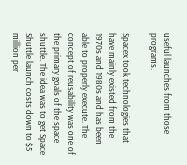useful launches from those programs.

Spacex took technologies that have mainly existed from the 1970s and 1980s and has been able to properly execute. The concept of reusability was one of the primary goals of the space shuttle. The idea was to get Space Shuttle launch costs down to $5 million per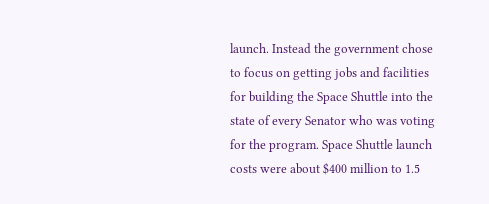launch. Instead the government chose to focus on getting jobs and facilities for building the Space Shuttle into the state of every Senator who was voting for the program. Space Shuttle launch costs were about $400 million to 1.5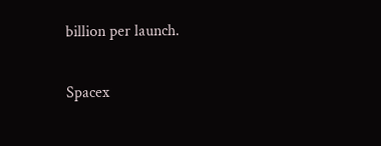billion per launch.

Spacex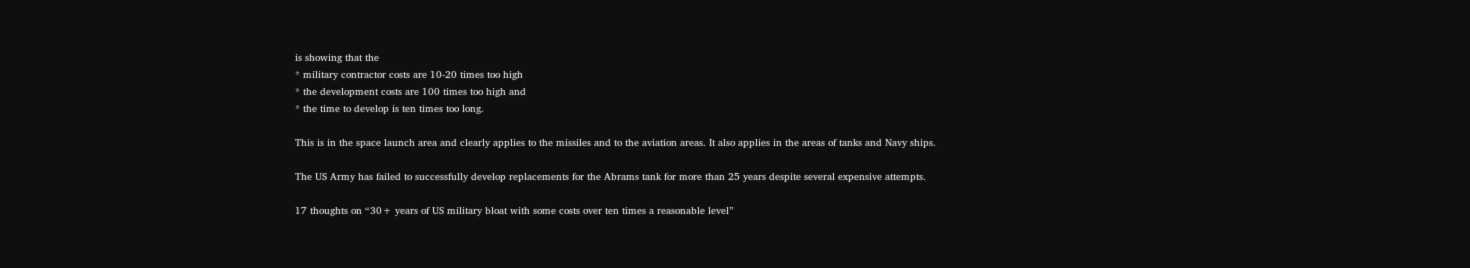is showing that the
* military contractor costs are 10-20 times too high
* the development costs are 100 times too high and
* the time to develop is ten times too long.

This is in the space launch area and clearly applies to the missiles and to the aviation areas. It also applies in the areas of tanks and Navy ships.

The US Army has failed to successfully develop replacements for the Abrams tank for more than 25 years despite several expensive attempts.

17 thoughts on “30+ years of US military bloat with some costs over ten times a reasonable level”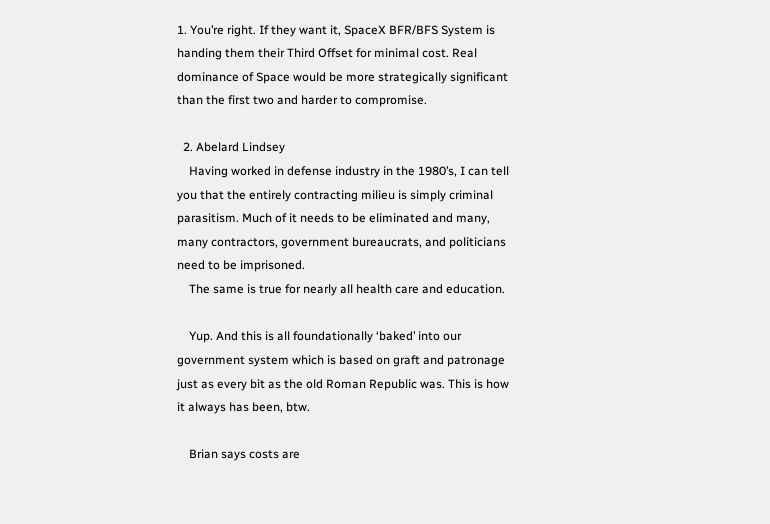1. You’re right. If they want it, SpaceX BFR/BFS System is handing them their Third Offset for minimal cost. Real dominance of Space would be more strategically significant than the first two and harder to compromise.

  2. Abelard Lindsey
    Having worked in defense industry in the 1980’s, I can tell you that the entirely contracting milieu is simply criminal parasitism. Much of it needs to be eliminated and many, many contractors, government bureaucrats, and politicians need to be imprisoned.
    The same is true for nearly all health care and education.

    Yup. And this is all foundationally ‘baked’ into our government system which is based on graft and patronage just as every bit as the old Roman Republic was. This is how it always has been, btw.

    Brian says costs are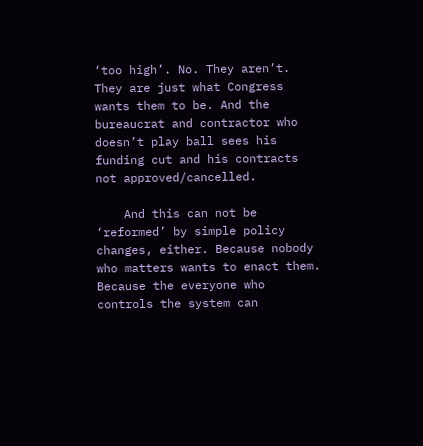‘too high’. No. They aren’t. They are just what Congress wants them to be. And the bureaucrat and contractor who doesn’t play ball sees his funding cut and his contracts not approved/cancelled.

    And this can not be ‘reformed’ by simple policy changes, either. Because nobody who matters wants to enact them. Because the everyone who controls the system can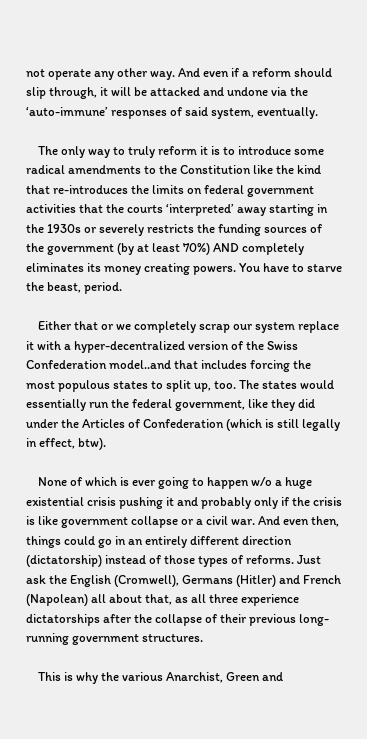not operate any other way. And even if a reform should slip through, it will be attacked and undone via the ‘auto-immune’ responses of said system, eventually.

    The only way to truly reform it is to introduce some radical amendments to the Constitution like the kind that re-introduces the limits on federal government activities that the courts ‘interpreted’ away starting in the 1930s or severely restricts the funding sources of the government (by at least 70%) AND completely eliminates its money creating powers. You have to starve the beast, period.

    Either that or we completely scrap our system replace it with a hyper-decentralized version of the Swiss Confederation model..and that includes forcing the most populous states to split up, too. The states would essentially run the federal government, like they did under the Articles of Confederation (which is still legally in effect, btw).

    None of which is ever going to happen w/o a huge existential crisis pushing it and probably only if the crisis is like government collapse or a civil war. And even then, things could go in an entirely different direction (dictatorship) instead of those types of reforms. Just ask the English (Cromwell), Germans (Hitler) and French (Napolean) all about that, as all three experience dictatorships after the collapse of their previous long-running government structures.

    This is why the various Anarchist, Green and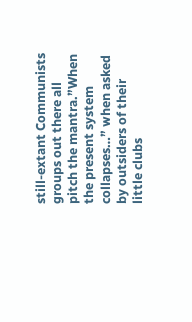still-extant Communists groups out there all pitch the mantra.”When the present system collapses…” when asked by outsiders of their little clubs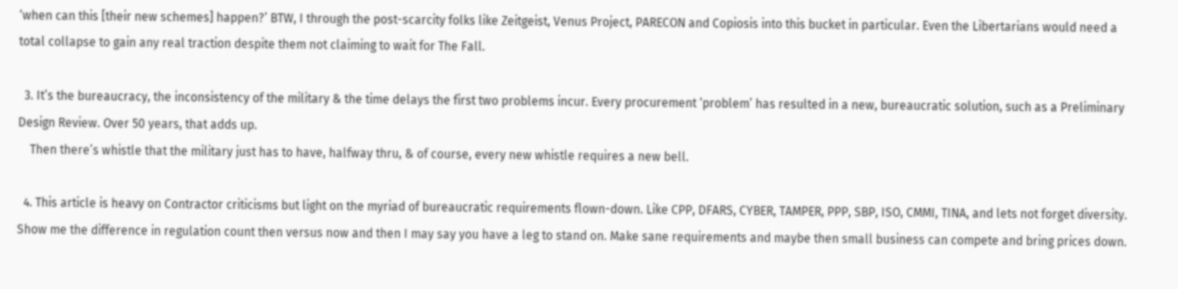‘when can this [their new schemes] happen?’ BTW, I through the post-scarcity folks like Zeitgeist, Venus Project, PARECON and Copiosis into this bucket in particular. Even the Libertarians would need a total collapse to gain any real traction despite them not claiming to wait for The Fall.

  3. It’s the bureaucracy, the inconsistency of the military & the time delays the first two problems incur. Every procurement ‘problem’ has resulted in a new, bureaucratic solution, such as a Preliminary Design Review. Over 50 years, that adds up.
    Then there’s whistle that the military just has to have, halfway thru, & of course, every new whistle requires a new bell.

  4. This article is heavy on Contractor criticisms but light on the myriad of bureaucratic requirements flown-down. Like CPP, DFARS, CYBER, TAMPER, PPP, SBP, ISO, CMMI, TINA, and lets not forget diversity. Show me the difference in regulation count then versus now and then I may say you have a leg to stand on. Make sane requirements and maybe then small business can compete and bring prices down.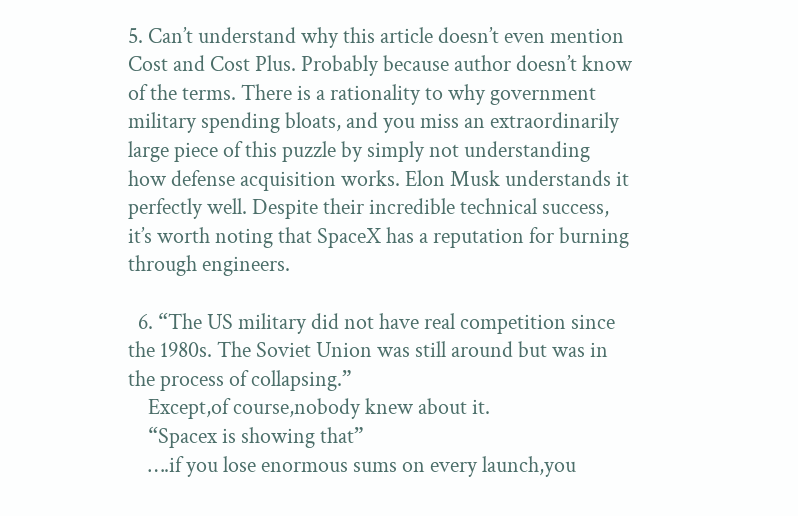5. Can’t understand why this article doesn’t even mention Cost and Cost Plus. Probably because author doesn’t know of the terms. There is a rationality to why government military spending bloats, and you miss an extraordinarily large piece of this puzzle by simply not understanding how defense acquisition works. Elon Musk understands it perfectly well. Despite their incredible technical success, it’s worth noting that SpaceX has a reputation for burning through engineers.

  6. “The US military did not have real competition since the 1980s. The Soviet Union was still around but was in the process of collapsing.”
    Except,of course,nobody knew about it.
    “Spacex is showing that”
    ….if you lose enormous sums on every launch,you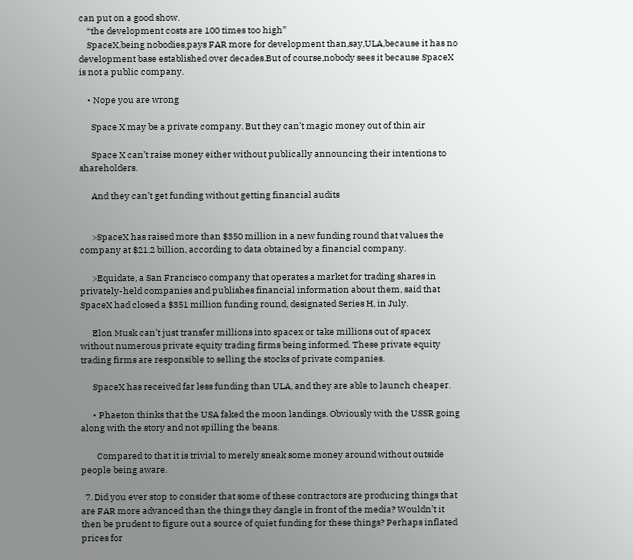can put on a good show.
    “the development costs are 100 times too high”
    SpaceX,being nobodies,pays FAR more for development than,say,ULA,because it has no development base established over decades.But of course,nobody sees it because SpaceX is not a public company.

    • Nope you are wrong

      Space X may be a private company. But they can’t magic money out of thin air

      Space X can’t raise money either without publically announcing their intentions to shareholders.

      And they can’t get funding without getting financial audits


      >SpaceX has raised more than $350 million in a new funding round that values the company at $21.2 billion, according to data obtained by a financial company.

      >Equidate, a San Francisco company that operates a market for trading shares in privately-held companies and publishes financial information about them, said that SpaceX had closed a $351 million funding round, designated Series H, in July.

      Elon Musk can’t just transfer millions into spacex or take millions out of spacex without numerous private equity trading firms being informed. These private equity trading firms are responsible to selling the stocks of private companies.

      SpaceX has received far less funding than ULA, and they are able to launch cheaper.

      • Phaeton thinks that the USA faked the moon landings. Obviously with the USSR going along with the story and not spilling the beans.

        Compared to that it is trivial to merely sneak some money around without outside people being aware.

  7. Did you ever stop to consider that some of these contractors are producing things that are FAR more advanced than the things they dangle in front of the media? Wouldn’t it then be prudent to figure out a source of quiet funding for these things? Perhaps inflated prices for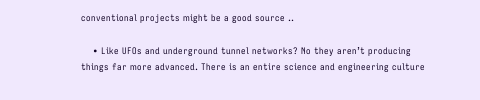conventional projects might be a good source ..

    • Like UFOs and underground tunnel networks? No they aren’t producing things far more advanced. There is an entire science and engineering culture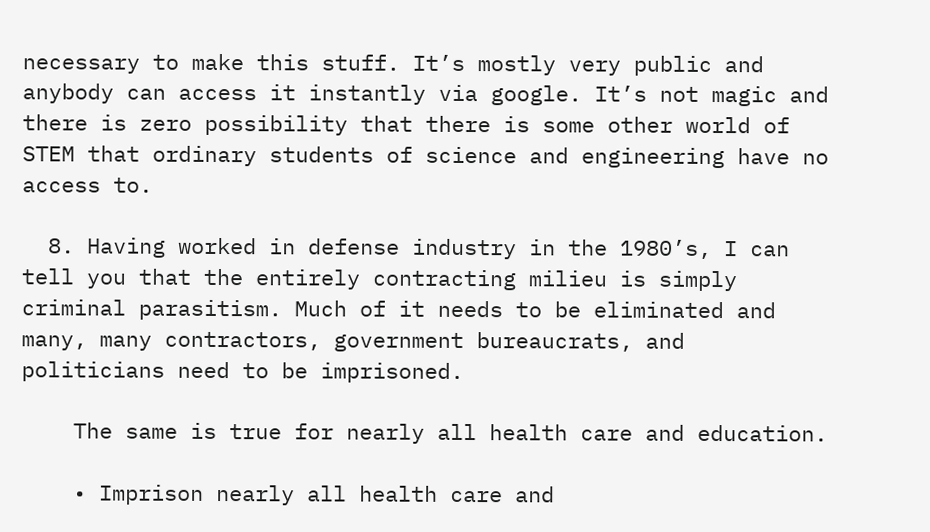necessary to make this stuff. It’s mostly very public and anybody can access it instantly via google. It’s not magic and there is zero possibility that there is some other world of STEM that ordinary students of science and engineering have no access to.

  8. Having worked in defense industry in the 1980’s, I can tell you that the entirely contracting milieu is simply criminal parasitism. Much of it needs to be eliminated and many, many contractors, government bureaucrats, and politicians need to be imprisoned.

    The same is true for nearly all health care and education.

    • Imprison nearly all health care and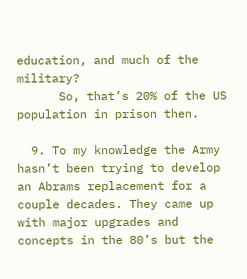education, and much of the military?
      So, that’s 20% of the US population in prison then.

  9. To my knowledge the Army hasn’t been trying to develop an Abrams replacement for a couple decades. They came up with major upgrades and concepts in the 80’s but the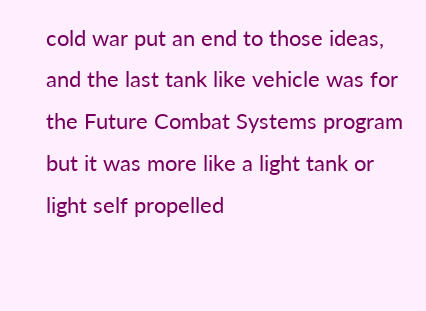cold war put an end to those ideas, and the last tank like vehicle was for the Future Combat Systems program but it was more like a light tank or light self propelled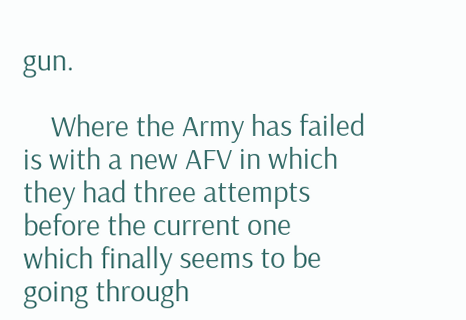gun.

    Where the Army has failed is with a new AFV in which they had three attempts before the current one which finally seems to be going through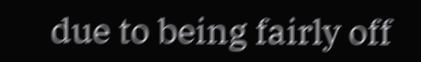due to being fairly off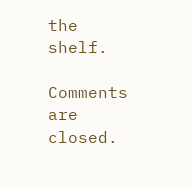the shelf.

Comments are closed.